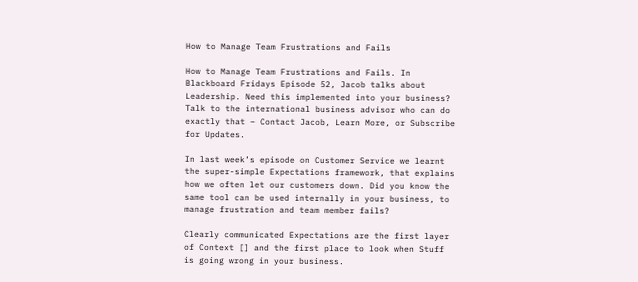How to Manage Team Frustrations and Fails

How to Manage Team Frustrations and Fails. In Blackboard Fridays Episode 52, Jacob talks about Leadership. Need this implemented into your business? Talk to the international business advisor who can do exactly that – Contact Jacob, Learn More, or Subscribe for Updates.

In last week’s episode on Customer Service we learnt the super-simple Expectations framework, that explains how we often let our customers down. Did you know the same tool can be used internally in your business, to manage frustration and team member fails?

Clearly communicated Expectations are the first layer of Context [] and the first place to look when Stuff is going wrong in your business.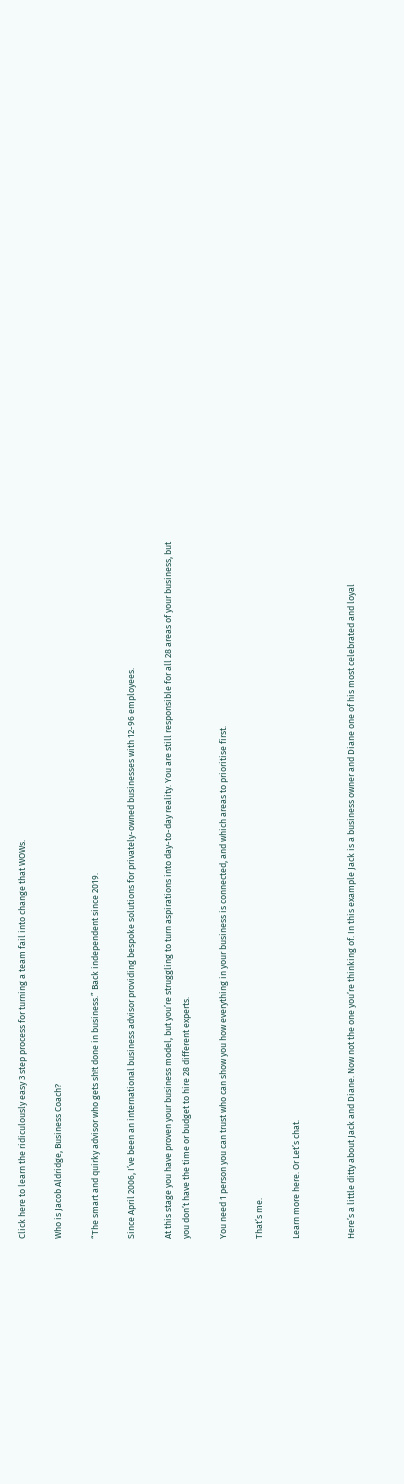Click here to learn the ridiculously easy 3 step process for turning a team fail into change that WOWs.

Who is Jacob Aldridge, Business Coach?

“The smart and quirky advisor who gets sh!t done in business.” Back independent since 2019.

Since April 2006, I’ve been an international business advisor providing bespoke solutions for privately-owned businesses with 12-96 employees.

At this stage you have proven your business model, but you’re struggling to turn aspirations into day-to-day reality. You are still responsible for all 28 areas of your business, but you don’t have the time or budget to hire 28 different experts.

You need 1 person you can trust who can show you how everything in your business is connected, and which areas to prioritise first.

That’s me.

Learn more here. Or Let’s chat.


Here’s a little ditty about Jack and Diane. Now not the one you’re thinking of. In this example Jack is a business owner and Diane one of his most celebrated and loyal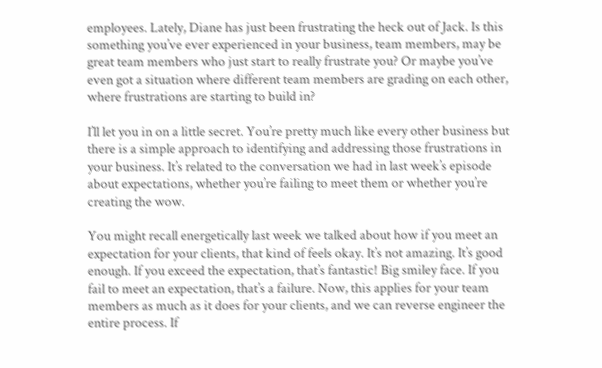employees. Lately, Diane has just been frustrating the heck out of Jack. Is this something you’ve ever experienced in your business, team members, may be great team members who just start to really frustrate you? Or maybe you’ve even got a situation where different team members are grading on each other, where frustrations are starting to build in?

I’ll let you in on a little secret. You’re pretty much like every other business but there is a simple approach to identifying and addressing those frustrations in your business. It’s related to the conversation we had in last week’s episode about expectations, whether you’re failing to meet them or whether you’re creating the wow.

You might recall energetically last week we talked about how if you meet an expectation for your clients, that kind of feels okay. It’s not amazing. It’s good enough. If you exceed the expectation, that’s fantastic! Big smiley face. If you fail to meet an expectation, that’s a failure. Now, this applies for your team members as much as it does for your clients, and we can reverse engineer the entire process. If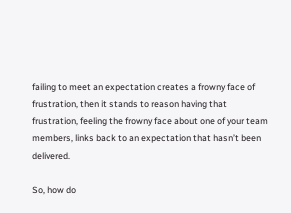failing to meet an expectation creates a frowny face of frustration, then it stands to reason having that frustration, feeling the frowny face about one of your team members, links back to an expectation that hasn’t been delivered.

So, how do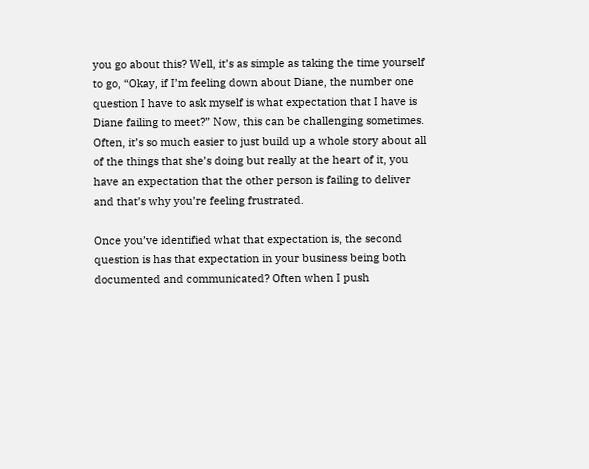you go about this? Well, it’s as simple as taking the time yourself to go, “Okay, if I’m feeling down about Diane, the number one question I have to ask myself is what expectation that I have is Diane failing to meet?” Now, this can be challenging sometimes. Often, it’s so much easier to just build up a whole story about all of the things that she’s doing but really at the heart of it, you have an expectation that the other person is failing to deliver and that’s why you’re feeling frustrated.

Once you’ve identified what that expectation is, the second question is has that expectation in your business being both documented and communicated? Often when I push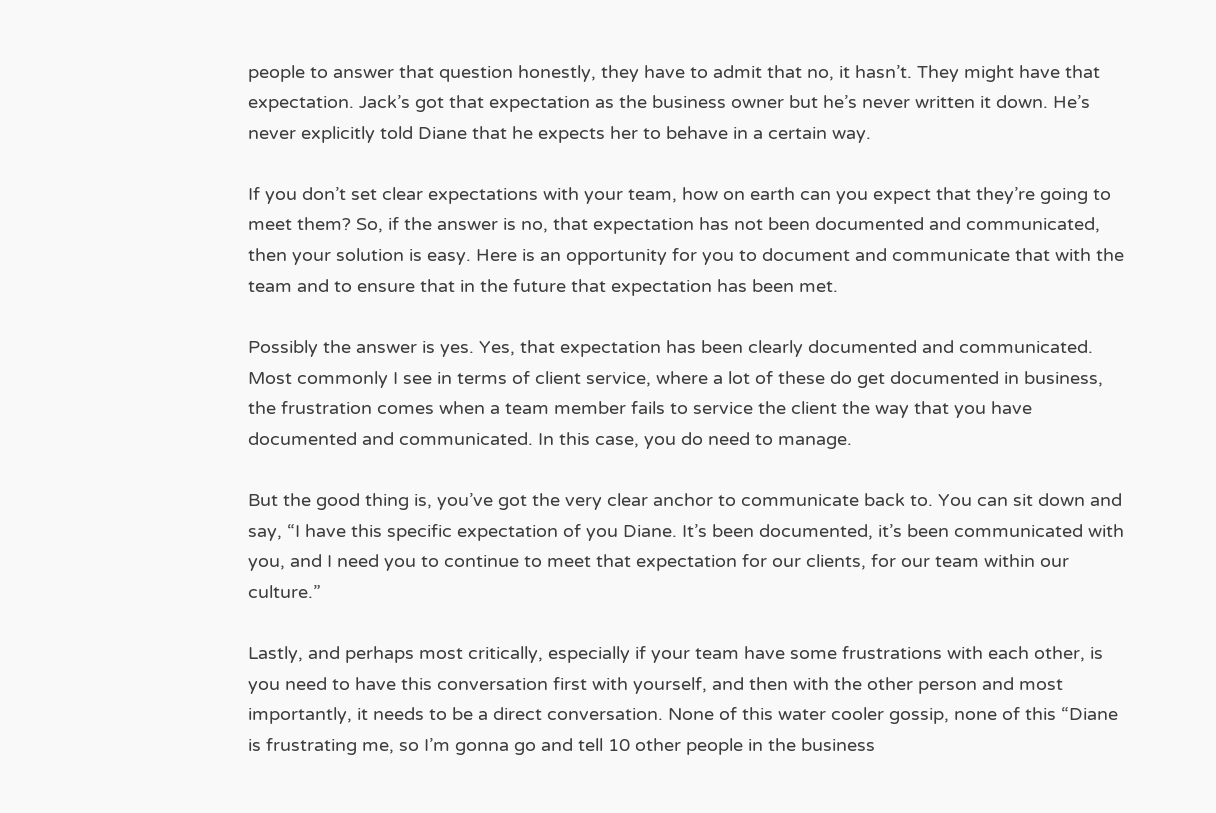people to answer that question honestly, they have to admit that no, it hasn’t. They might have that expectation. Jack’s got that expectation as the business owner but he’s never written it down. He’s never explicitly told Diane that he expects her to behave in a certain way.

If you don’t set clear expectations with your team, how on earth can you expect that they’re going to meet them? So, if the answer is no, that expectation has not been documented and communicated, then your solution is easy. Here is an opportunity for you to document and communicate that with the team and to ensure that in the future that expectation has been met.

Possibly the answer is yes. Yes, that expectation has been clearly documented and communicated. Most commonly I see in terms of client service, where a lot of these do get documented in business, the frustration comes when a team member fails to service the client the way that you have documented and communicated. In this case, you do need to manage.

But the good thing is, you’ve got the very clear anchor to communicate back to. You can sit down and say, “I have this specific expectation of you Diane. It’s been documented, it’s been communicated with you, and I need you to continue to meet that expectation for our clients, for our team within our culture.”

Lastly, and perhaps most critically, especially if your team have some frustrations with each other, is you need to have this conversation first with yourself, and then with the other person and most importantly, it needs to be a direct conversation. None of this water cooler gossip, none of this “Diane is frustrating me, so I’m gonna go and tell 10 other people in the business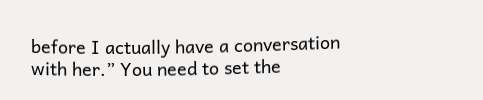before I actually have a conversation with her.” You need to set the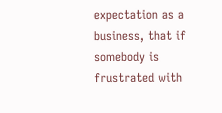expectation as a business, that if somebody is frustrated with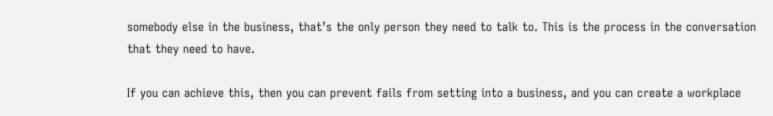somebody else in the business, that’s the only person they need to talk to. This is the process in the conversation that they need to have.

If you can achieve this, then you can prevent fails from setting into a business, and you can create a workplace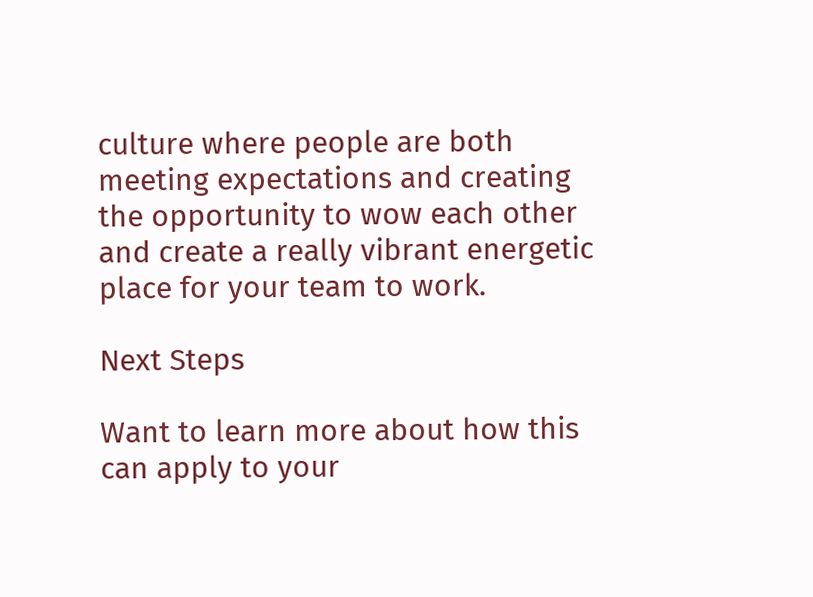culture where people are both meeting expectations and creating the opportunity to wow each other and create a really vibrant energetic place for your team to work.

Next Steps

Want to learn more about how this can apply to your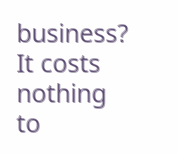business? It costs nothing to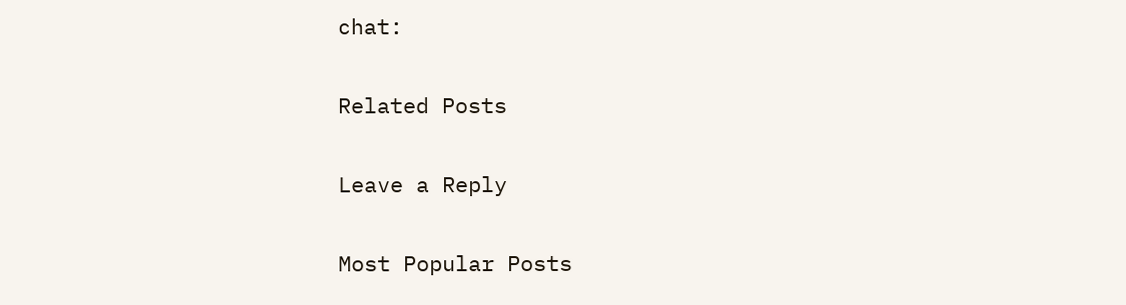chat:

Related Posts

Leave a Reply

Most Popular Posts